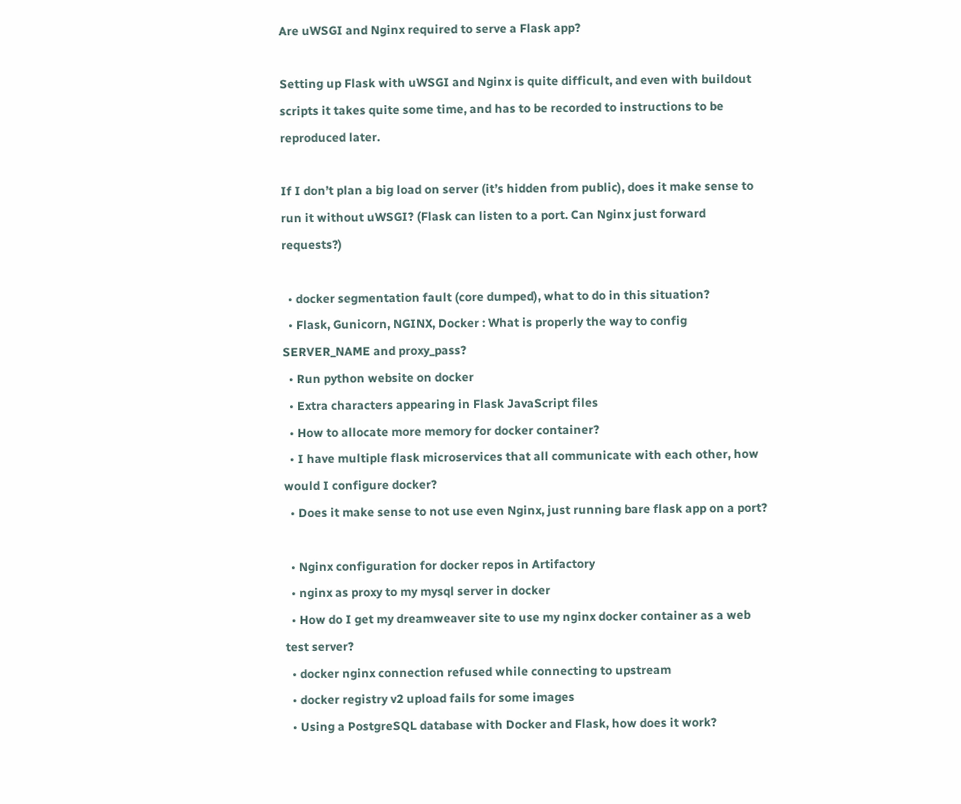Are uWSGI and Nginx required to serve a Flask app?

Setting up Flask with uWSGI and Nginx is quite difficult, and even with buildout scripts it takes quite some time, and has to be recorded to instructions to be reproduced later.

If I don’t plan a big load on server (it’s hidden from public), does it make sense to run it without uWSGI? (Flask can listen to a port. Can Nginx just forward requests?)

  • docker segmentation fault (core dumped), what to do in this situation?
  • Flask, Gunicorn, NGINX, Docker : What is properly the way to config SERVER_NAME and proxy_pass?
  • Run python website on docker
  • Extra characters appearing in Flask JavaScript files
  • How to allocate more memory for docker container?
  • I have multiple flask microservices that all communicate with each other, how would I configure docker?
  • Does it make sense to not use even Nginx, just running bare flask app on a port?

  • Nginx configuration for docker repos in Artifactory
  • nginx as proxy to my mysql server in docker
  • How do I get my dreamweaver site to use my nginx docker container as a web test server?
  • docker nginx connection refused while connecting to upstream
  • docker registry v2 upload fails for some images
  • Using a PostgreSQL database with Docker and Flask, how does it work?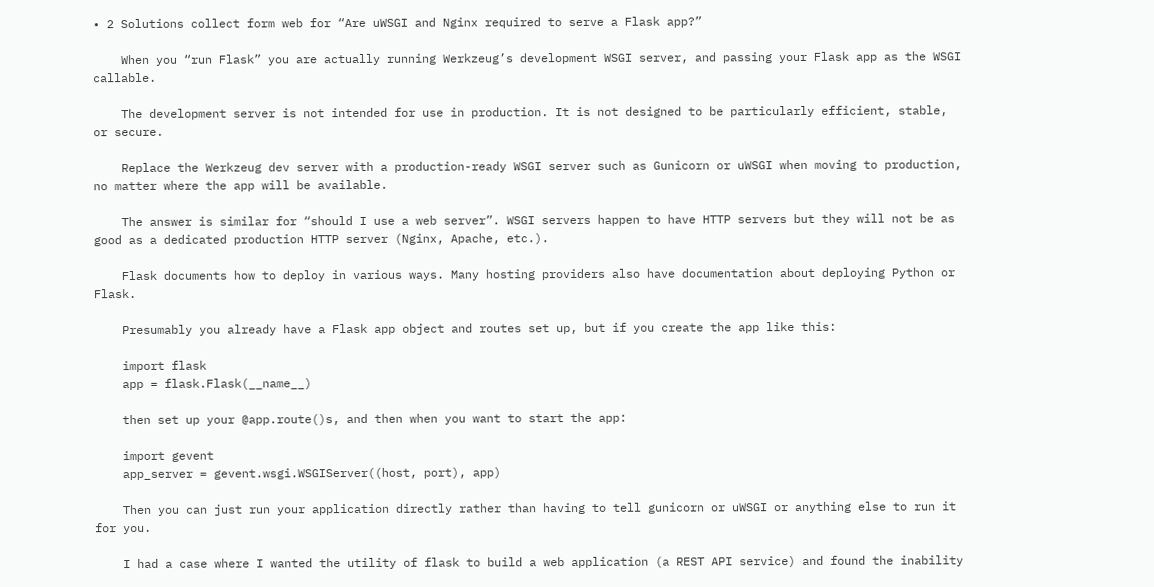• 2 Solutions collect form web for “Are uWSGI and Nginx required to serve a Flask app?”

    When you “run Flask” you are actually running Werkzeug’s development WSGI server, and passing your Flask app as the WSGI callable.

    The development server is not intended for use in production. It is not designed to be particularly efficient, stable, or secure.

    Replace the Werkzeug dev server with a production-ready WSGI server such as Gunicorn or uWSGI when moving to production, no matter where the app will be available.

    The answer is similar for “should I use a web server”. WSGI servers happen to have HTTP servers but they will not be as good as a dedicated production HTTP server (Nginx, Apache, etc.).

    Flask documents how to deploy in various ways. Many hosting providers also have documentation about deploying Python or Flask.

    Presumably you already have a Flask app object and routes set up, but if you create the app like this:

    import flask
    app = flask.Flask(__name__)

    then set up your @app.route()s, and then when you want to start the app:

    import gevent
    app_server = gevent.wsgi.WSGIServer((host, port), app)

    Then you can just run your application directly rather than having to tell gunicorn or uWSGI or anything else to run it for you.

    I had a case where I wanted the utility of flask to build a web application (a REST API service) and found the inability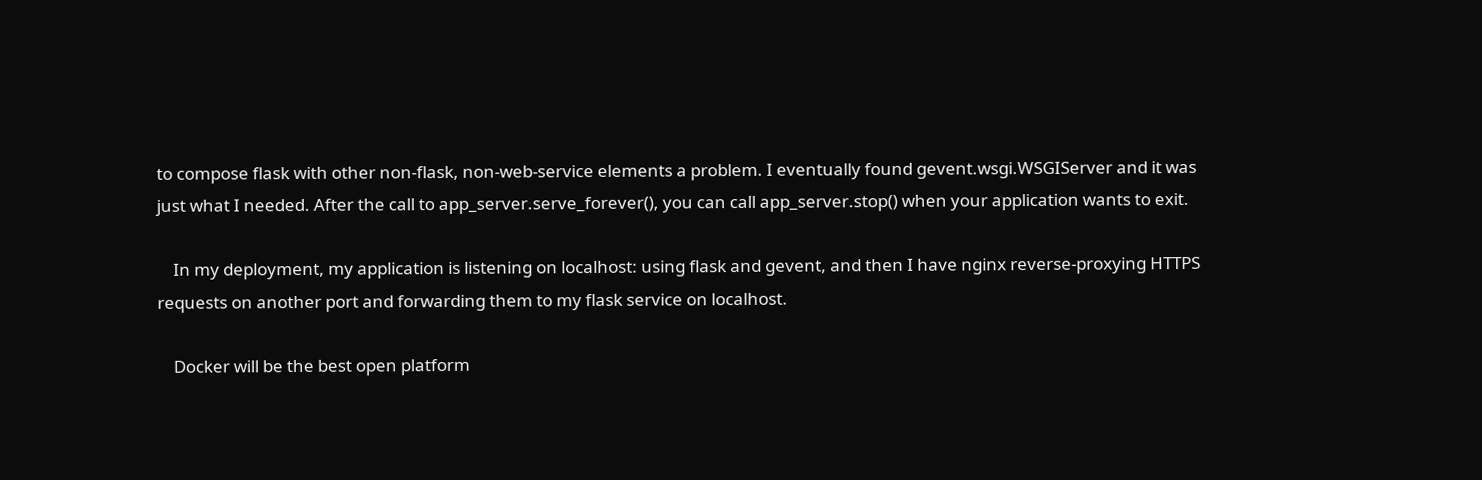to compose flask with other non-flask, non-web-service elements a problem. I eventually found gevent.wsgi.WSGIServer and it was just what I needed. After the call to app_server.serve_forever(), you can call app_server.stop() when your application wants to exit.

    In my deployment, my application is listening on localhost: using flask and gevent, and then I have nginx reverse-proxying HTTPS requests on another port and forwarding them to my flask service on localhost.

    Docker will be the best open platform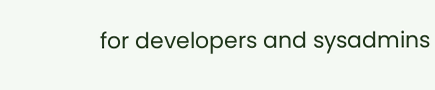for developers and sysadmins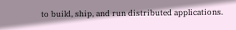to build, ship, and run distributed applications.